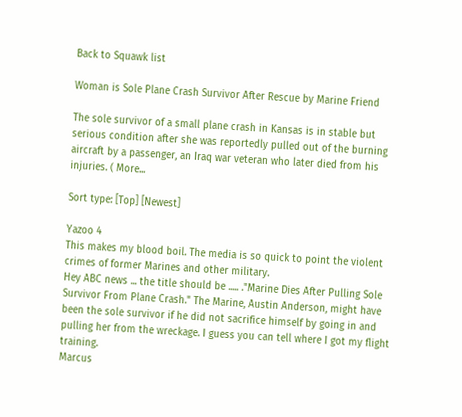Back to Squawk list

Woman is Sole Plane Crash Survivor After Rescue by Marine Friend

The sole survivor of a small plane crash in Kansas is in stable but serious condition after she was reportedly pulled out of the burning aircraft by a passenger, an Iraq war veteran who later died from his injuries. ( More...

Sort type: [Top] [Newest]

Yazoo 4
This makes my blood boil. The media is so quick to point the violent crimes of former Marines and other military.
Hey ABC news ... the title should be ..... ."Marine Dies After Pulling Sole Survivor From Plane Crash." The Marine, Austin Anderson, might have been the sole survivor if he did not sacrifice himself by going in and pulling her from the wreckage. I guess you can tell where I got my flight training.
Marcus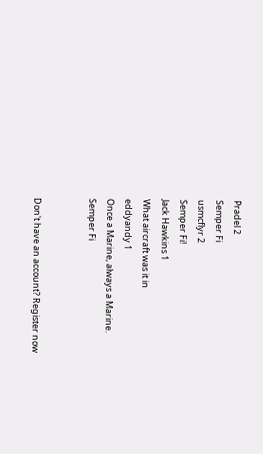Pradel 2
Semper Fi
usmcflyr 2
Semper Fi!
Jack Hawkins 1
What aircraft was it in
eddyandy 1
Once a Marine, always a Marine.
Semper Fi


Don't have an account? Register now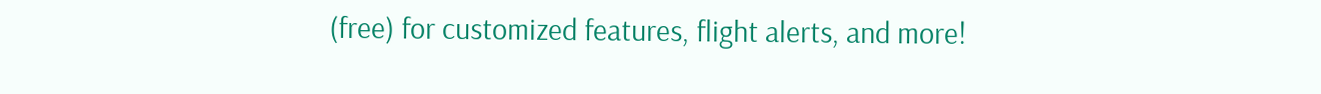(free) for customized features, flight alerts, and more!